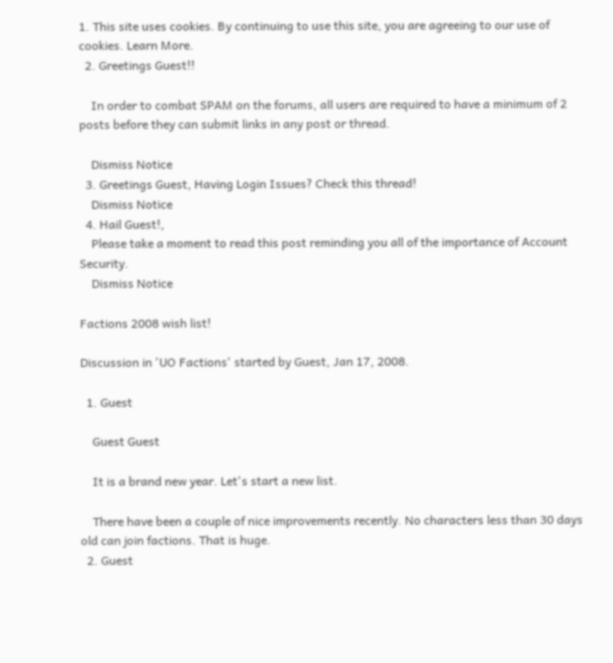1. This site uses cookies. By continuing to use this site, you are agreeing to our use of cookies. Learn More.
  2. Greetings Guest!!

    In order to combat SPAM on the forums, all users are required to have a minimum of 2 posts before they can submit links in any post or thread.

    Dismiss Notice
  3. Greetings Guest, Having Login Issues? Check this thread!
    Dismiss Notice
  4. Hail Guest!,
    Please take a moment to read this post reminding you all of the importance of Account Security.
    Dismiss Notice

Factions 2008 wish list!

Discussion in 'UO Factions' started by Guest, Jan 17, 2008.

  1. Guest

    Guest Guest

    It is a brand new year. Let's start a new list.

    There have been a couple of nice improvements recently. No characters less than 30 days old can join factions. That is huge.
  2. Guest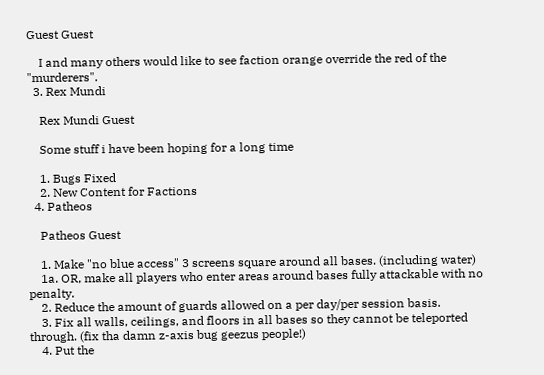Guest Guest

    I and many others would like to see faction orange override the red of the "murderers".
  3. Rex Mundi

    Rex Mundi Guest

    Some stuff i have been hoping for a long time

    1. Bugs Fixed
    2. New Content for Factions
  4. Patheos

    Patheos Guest

    1. Make "no blue access" 3 screens square around all bases. (including water)
    1a. OR, make all players who enter areas around bases fully attackable with no penalty.
    2. Reduce the amount of guards allowed on a per day/per session basis.
    3. Fix all walls, ceilings, and floors in all bases so they cannot be teleported through. (fix tha damn z-axis bug geezus people!)
    4. Put the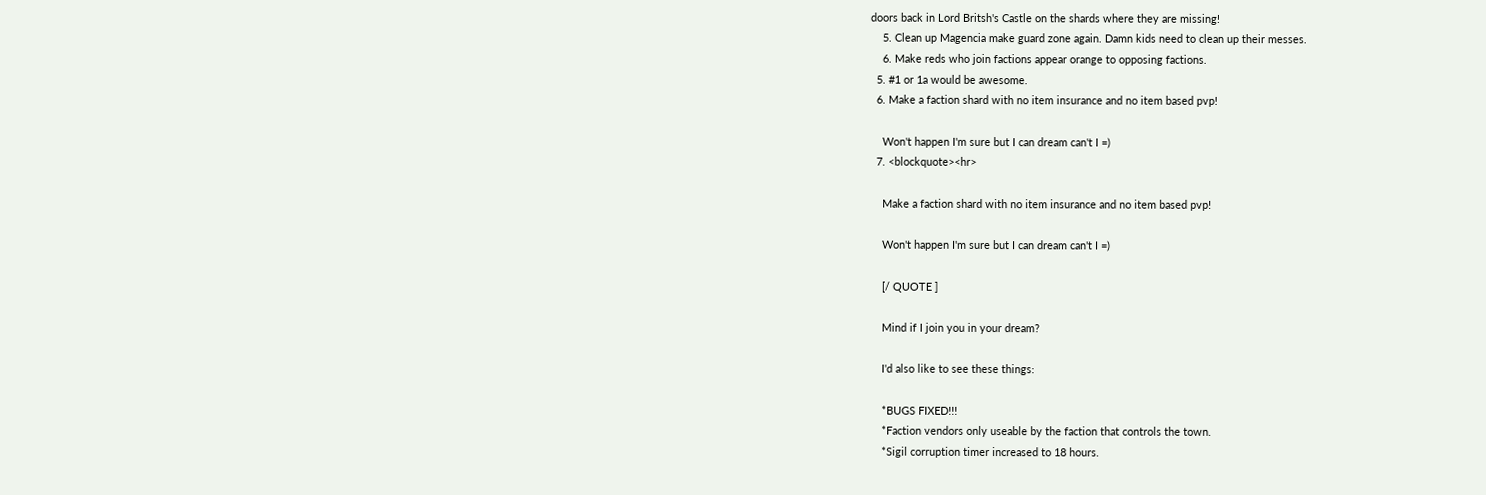doors back in Lord Britsh's Castle on the shards where they are missing!
    5. Clean up Magencia make guard zone again. Damn kids need to clean up their messes.
    6. Make reds who join factions appear orange to opposing factions.
  5. #1 or 1a would be awesome.
  6. Make a faction shard with no item insurance and no item based pvp!

    Won't happen I'm sure but I can dream can't I =)
  7. <blockquote><hr>

    Make a faction shard with no item insurance and no item based pvp!

    Won't happen I'm sure but I can dream can't I =)

    [/ QUOTE ]

    Mind if I join you in your dream?

    I'd also like to see these things:

    *BUGS FIXED!!!
    *Faction vendors only useable by the faction that controls the town.
    *Sigil corruption timer increased to 18 hours.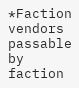*Faction vendors passable by faction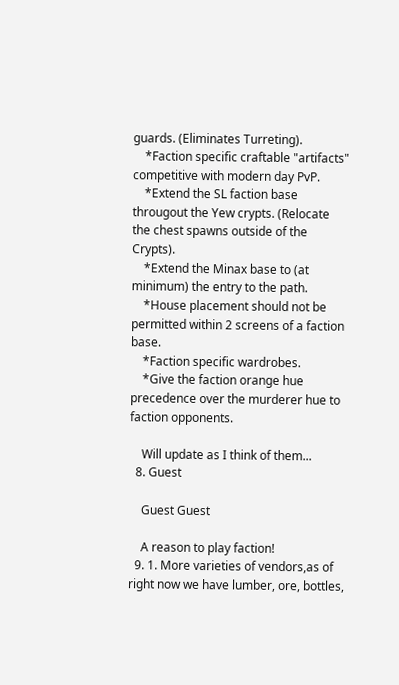guards. (Eliminates Turreting).
    *Faction specific craftable "artifacts" competitive with modern day PvP.
    *Extend the SL faction base througout the Yew crypts. (Relocate the chest spawns outside of the Crypts).
    *Extend the Minax base to (at minimum) the entry to the path.
    *House placement should not be permitted within 2 screens of a faction base.
    *Faction specific wardrobes.
    *Give the faction orange hue precedence over the murderer hue to faction opponents.

    Will update as I think of them...
  8. Guest

    Guest Guest

    A reason to play faction!
  9. 1. More varieties of vendors,as of right now we have lumber, ore, bottles,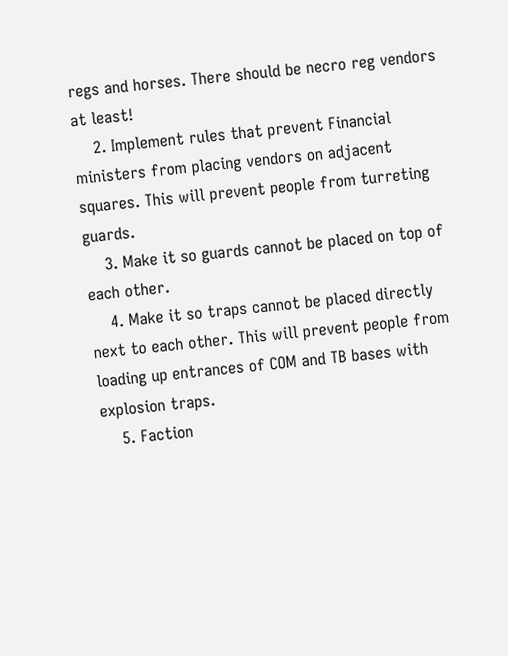regs and horses. There should be necro reg vendors at least!
    2. Implement rules that prevent Financial ministers from placing vendors on adjacent squares. This will prevent people from turreting guards.
    3. Make it so guards cannot be placed on top of each other.
    4. Make it so traps cannot be placed directly next to each other. This will prevent people from loading up entrances of COM and TB bases with explosion traps.
    5. Faction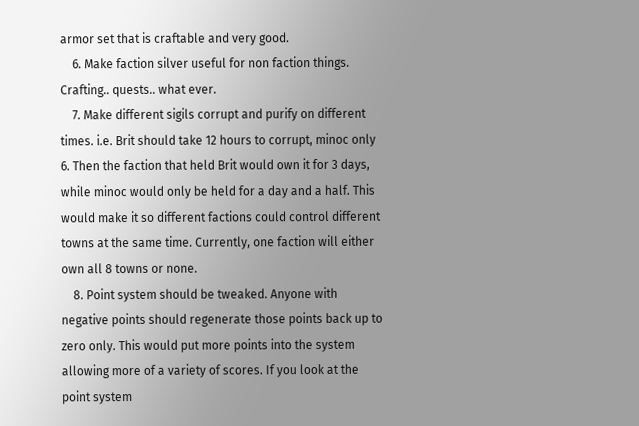armor set that is craftable and very good.
    6. Make faction silver useful for non faction things. Crafting.. quests.. what ever.
    7. Make different sigils corrupt and purify on different times. i.e. Brit should take 12 hours to corrupt, minoc only 6. Then the faction that held Brit would own it for 3 days, while minoc would only be held for a day and a half. This would make it so different factions could control different towns at the same time. Currently, one faction will either own all 8 towns or none.
    8. Point system should be tweaked. Anyone with negative points should regenerate those points back up to zero only. This would put more points into the system allowing more of a variety of scores. If you look at the point system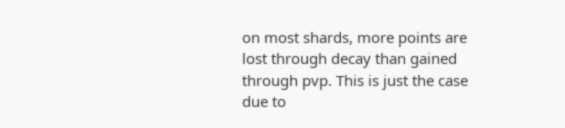on most shards, more points are lost through decay than gained through pvp. This is just the case due to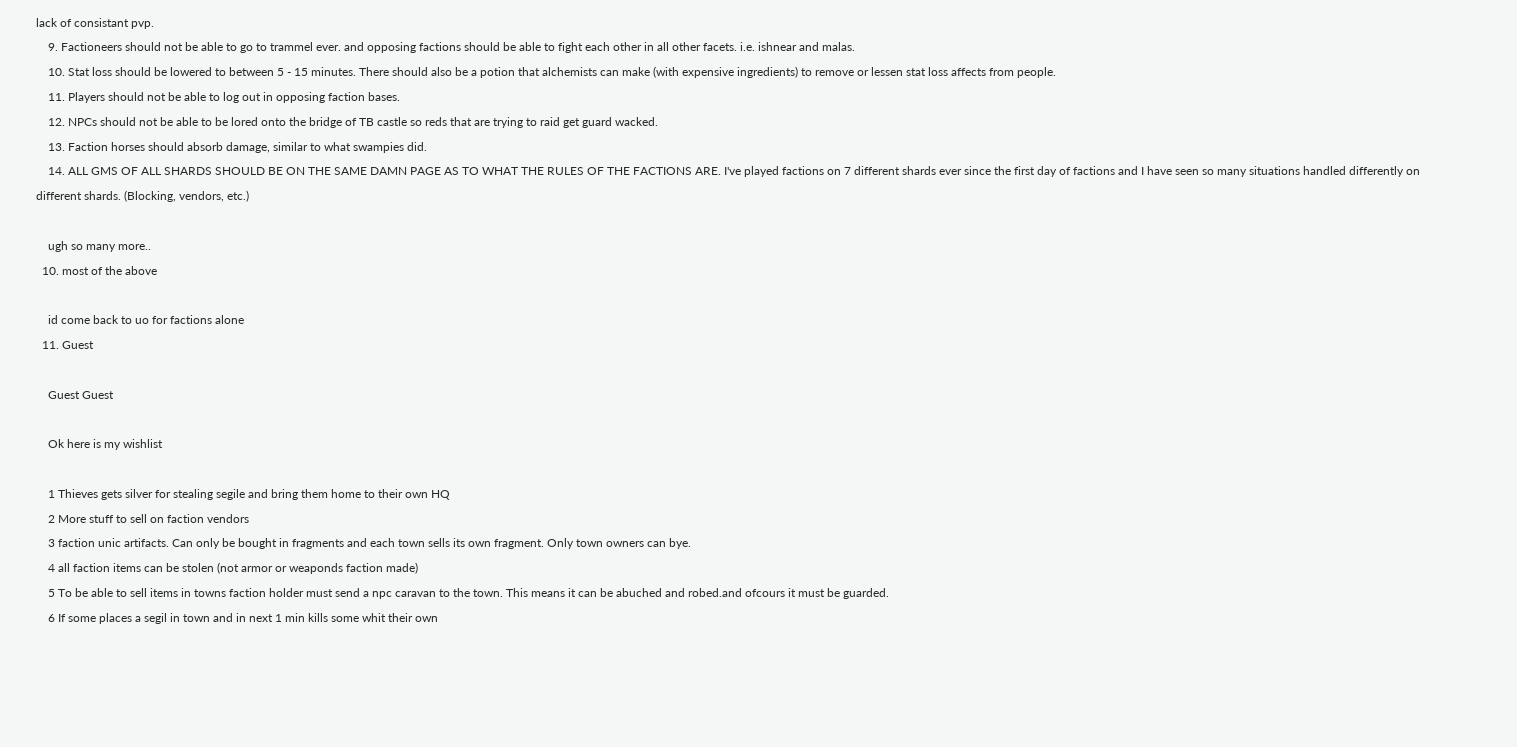lack of consistant pvp.
    9. Factioneers should not be able to go to trammel ever. and opposing factions should be able to fight each other in all other facets. i.e. ishnear and malas.
    10. Stat loss should be lowered to between 5 - 15 minutes. There should also be a potion that alchemists can make (with expensive ingredients) to remove or lessen stat loss affects from people.
    11. Players should not be able to log out in opposing faction bases.
    12. NPCs should not be able to be lored onto the bridge of TB castle so reds that are trying to raid get guard wacked.
    13. Faction horses should absorb damage, similar to what swampies did.
    14. ALL GMS OF ALL SHARDS SHOULD BE ON THE SAME DAMN PAGE AS TO WHAT THE RULES OF THE FACTIONS ARE. I've played factions on 7 different shards ever since the first day of factions and I have seen so many situations handled differently on different shards. (Blocking, vendors, etc.)

    ugh so many more..
  10. most of the above

    id come back to uo for factions alone
  11. Guest

    Guest Guest

    Ok here is my wishlist

    1 Thieves gets silver for stealing segile and bring them home to their own HQ
    2 More stuff to sell on faction vendors
    3 faction unic artifacts. Can only be bought in fragments and each town sells its own fragment. Only town owners can bye.
    4 all faction items can be stolen (not armor or weaponds faction made)
    5 To be able to sell items in towns faction holder must send a npc caravan to the town. This means it can be abuched and robed.and ofcours it must be guarded.
    6 If some places a segil in town and in next 1 min kills some whit their own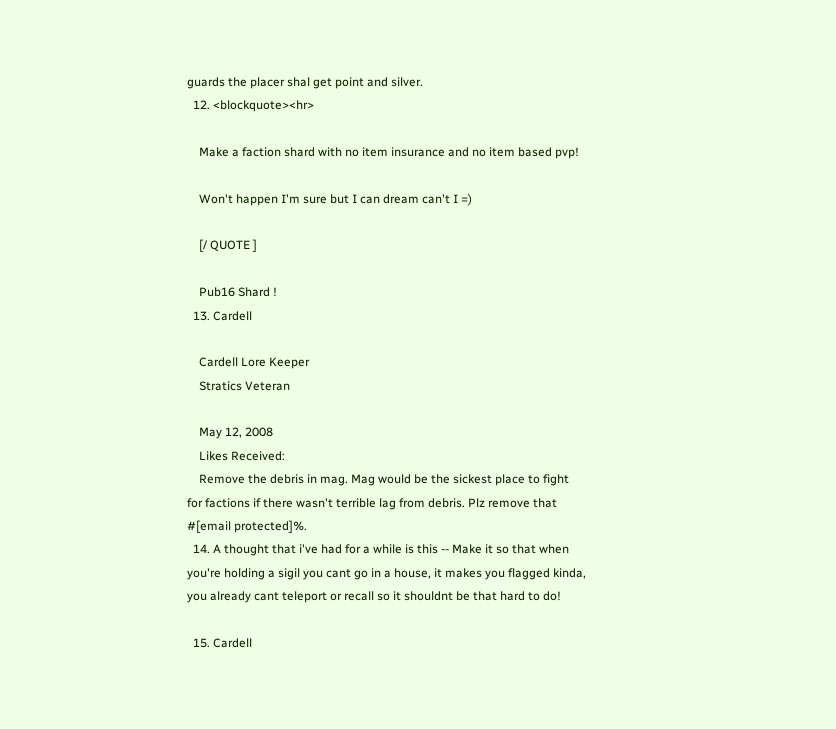guards the placer shal get point and silver.
  12. <blockquote><hr>

    Make a faction shard with no item insurance and no item based pvp!

    Won't happen I'm sure but I can dream can't I =)

    [/ QUOTE ]

    Pub16 Shard !
  13. Cardell

    Cardell Lore Keeper
    Stratics Veteran

    May 12, 2008
    Likes Received:
    Remove the debris in mag. Mag would be the sickest place to fight for factions if there wasn't terrible lag from debris. Plz remove that #[email protected]%.
  14. A thought that i've had for a while is this -- Make it so that when you're holding a sigil you cant go in a house, it makes you flagged kinda, you already cant teleport or recall so it shouldnt be that hard to do!

  15. Cardell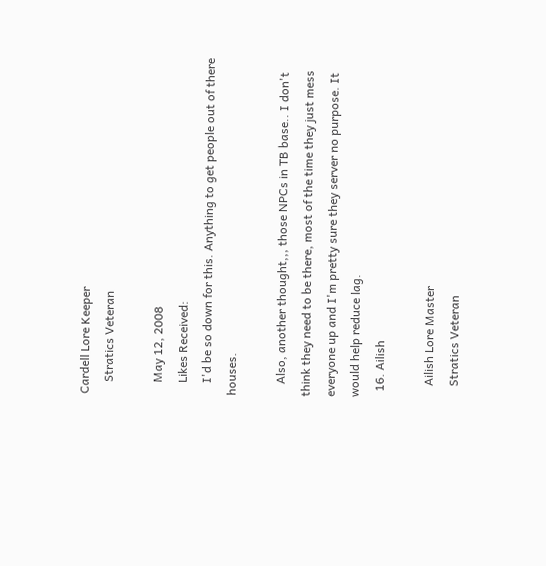Cardell Lore Keeper
    Stratics Veteran

    May 12, 2008
    Likes Received:
    I'd be so down for this. Anything to get people out of there houses.

    Also, another thought,,, those NPCs in TB base.. I don't think they need to be there, most of the time they just mess everyone up and I'm pretty sure they server no purpose. It would help reduce lag.
  16. Ailish

    Ailish Lore Master
    Stratics Veteran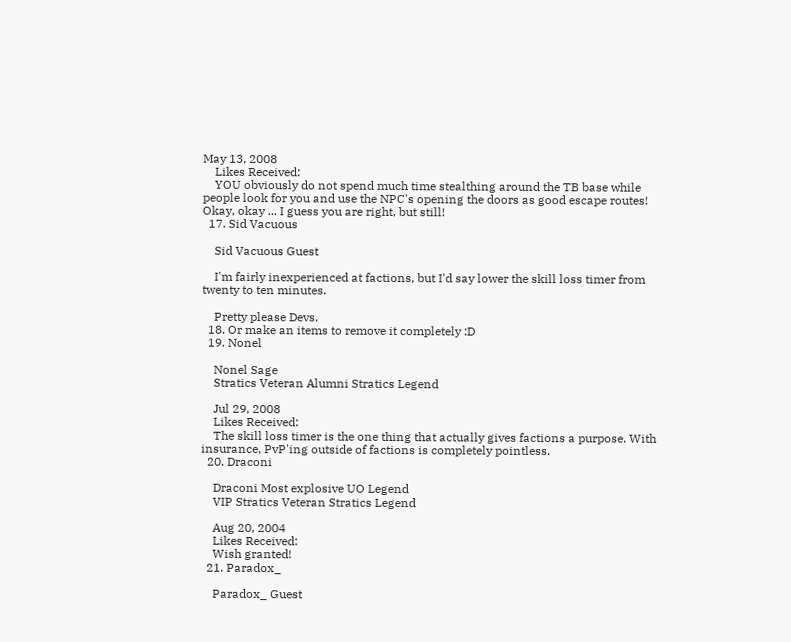May 13, 2008
    Likes Received:
    YOU obviously do not spend much time stealthing around the TB base while people look for you and use the NPC's opening the doors as good escape routes! Okay, okay ... I guess you are right, but still!
  17. Sid Vacuous

    Sid Vacuous Guest

    I'm fairly inexperienced at factions, but I'd say lower the skill loss timer from twenty to ten minutes.

    Pretty please Devs.
  18. Or make an items to remove it completely :D
  19. Nonel

    Nonel Sage
    Stratics Veteran Alumni Stratics Legend

    Jul 29, 2008
    Likes Received:
    The skill loss timer is the one thing that actually gives factions a purpose. With insurance, PvP'ing outside of factions is completely pointless.
  20. Draconi

    Draconi Most explosive UO Legend
    VIP Stratics Veteran Stratics Legend

    Aug 20, 2004
    Likes Received:
    Wish granted!
  21. Paradox_

    Paradox_ Guest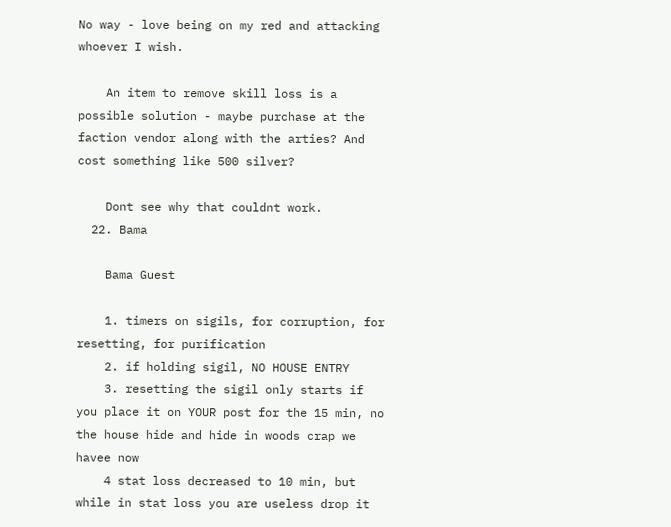No way - love being on my red and attacking whoever I wish.

    An item to remove skill loss is a possible solution - maybe purchase at the faction vendor along with the arties? And cost something like 500 silver?

    Dont see why that couldnt work.
  22. Bama

    Bama Guest

    1. timers on sigils, for corruption, for resetting, for purification
    2. if holding sigil, NO HOUSE ENTRY
    3. resetting the sigil only starts if you place it on YOUR post for the 15 min, no the house hide and hide in woods crap we havee now
    4 stat loss decreased to 10 min, but while in stat loss you are useless drop it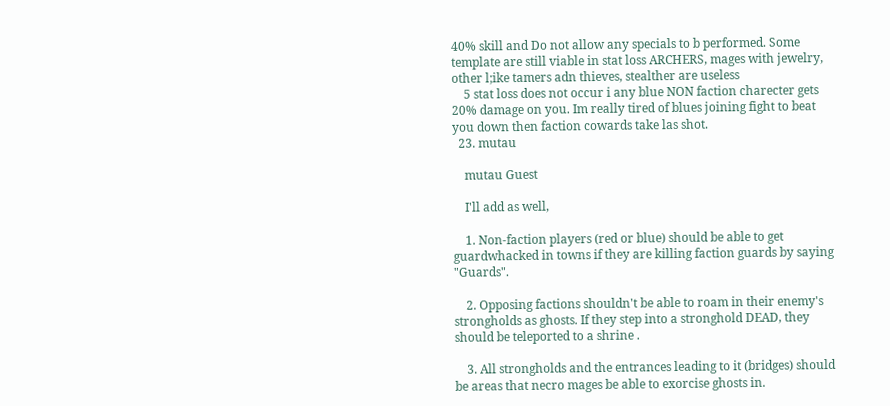40% skill and Do not allow any specials to b performed. Some template are still viable in stat loss ARCHERS, mages with jewelry, other l;ike tamers adn thieves, stealther are useless
    5 stat loss does not occur i any blue NON faction charecter gets 20% damage on you. Im really tired of blues joining fight to beat you down then faction cowards take las shot.
  23. mutau

    mutau Guest

    I'll add as well,

    1. Non-faction players (red or blue) should be able to get guardwhacked in towns if they are killing faction guards by saying "Guards".

    2. Opposing factions shouldn't be able to roam in their enemy's strongholds as ghosts. If they step into a stronghold DEAD, they should be teleported to a shrine .

    3. All strongholds and the entrances leading to it (bridges) should be areas that necro mages be able to exorcise ghosts in.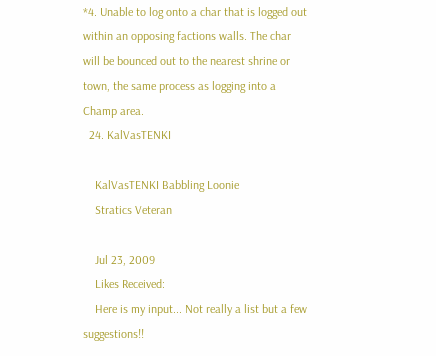*4. Unable to log onto a char that is logged out within an opposing factions walls. The char will be bounced out to the nearest shrine or town, the same process as logging into a Champ area.
  24. KalVasTENKI

    KalVasTENKI Babbling Loonie
    Stratics Veteran

    Jul 23, 2009
    Likes Received:
    Here is my input... Not really a list but a few suggestions!!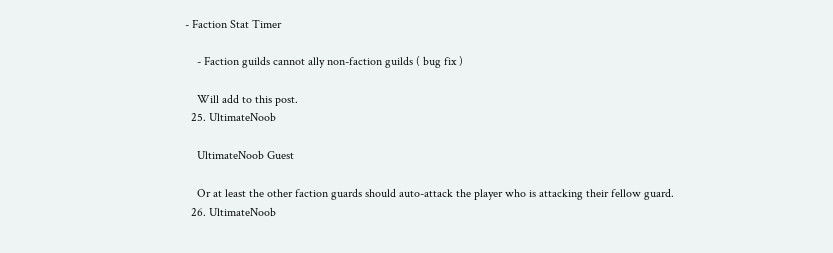- Faction Stat Timer

    - Faction guilds cannot ally non-faction guilds ( bug fix )

    Will add to this post.
  25. UltimateNoob

    UltimateNoob Guest

    Or at least the other faction guards should auto-attack the player who is attacking their fellow guard.
  26. UltimateNoob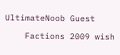UltimateNoob Guest

    Factions 2009 wish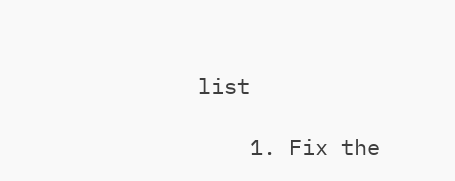list

    1. Fix the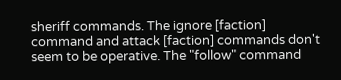sheriff commands. The ignore [faction] command and attack [faction] commands don't seem to be operative. The "follow" command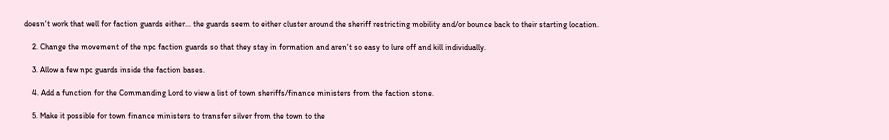doesn't work that well for faction guards either... the guards seem to either cluster around the sheriff restricting mobility and/or bounce back to their starting location.

    2. Change the movement of the npc faction guards so that they stay in formation and aren't so easy to lure off and kill individually.

    3. Allow a few npc guards inside the faction bases.

    4. Add a function for the Commanding Lord to view a list of town sheriffs/finance ministers from the faction stone.

    5. Make it possible for town finance ministers to transfer silver from the town to the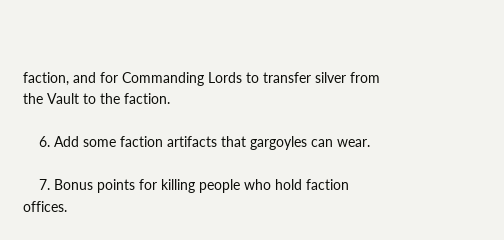faction, and for Commanding Lords to transfer silver from the Vault to the faction.

    6. Add some faction artifacts that gargoyles can wear.

    7. Bonus points for killing people who hold faction offices.